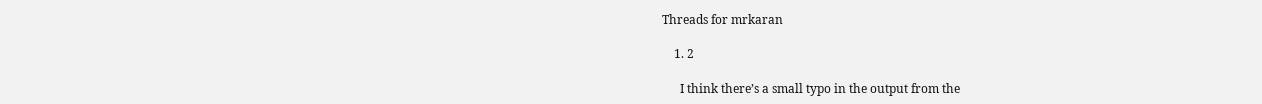Threads for mrkaran

    1. 2

      I think there’s a small typo in the output from the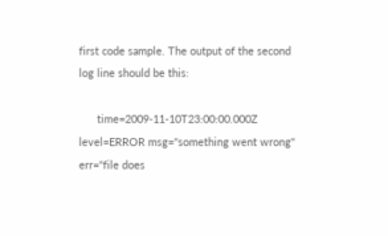first code sample. The output of the second log line should be this:

      time=2009-11-10T23:00:00.000Z level=ERROR msg="something went wrong" err="file does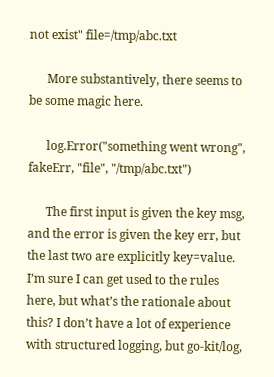not exist" file=/tmp/abc.txt

      More substantively, there seems to be some magic here.

      log.Error("something went wrong", fakeErr, "file", "/tmp/abc.txt")

      The first input is given the key msg, and the error is given the key err, but the last two are explicitly key=value. I’m sure I can get used to the rules here, but what’s the rationale about this? I don’t have a lot of experience with structured logging, but go-kit/log,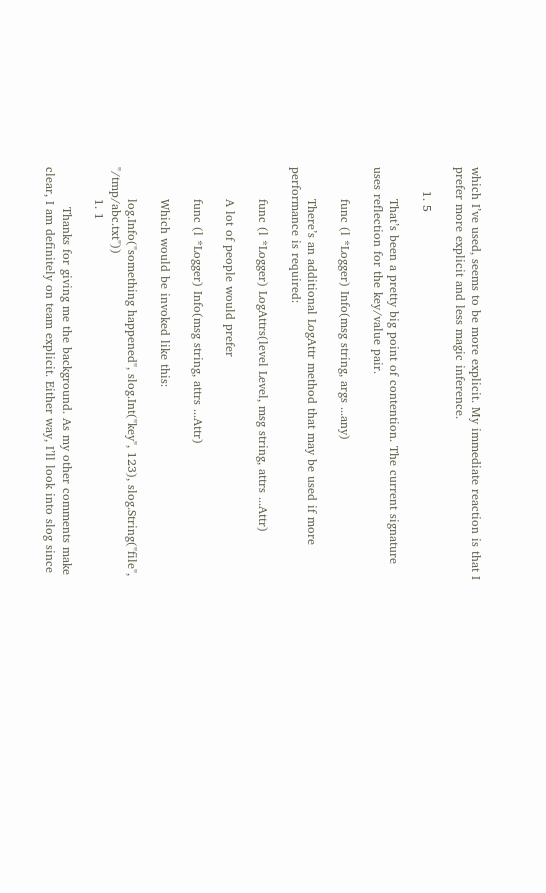which I’ve used, seems to be more explicit. My immediate reaction is that I prefer more explicit and less magic inference.

      1. 5

        That’s been a pretty big point of contention. The current signature uses reflection for the key/value pair.

        func (l *Logger) Info(msg string, args ...any)

        There’s an additional LogAttr method that may be used if more performance is required:

        func (l *Logger) LogAttrs(level Level, msg string, attrs ...Attr)

        A lot of people would prefer

        func (l *Logger) Info(msg string, attrs ...Attr)

        Which would be invoked like this:

        log.Info("something happened", slog.Int("key", 123), slog.String("file", "/tmp/abc.txt"))
        1. 1

          Thanks for giving me the background. As my other comments make clear, I am definitely on team explicit. Either way, I’ll look into slog since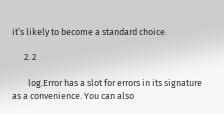it’s likely to become a standard choice.

      2. 2

        log.Error has a slot for errors in its signature as a convenience. You can also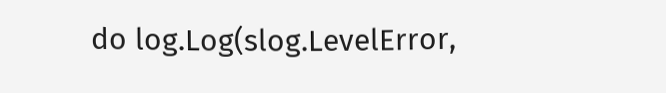do log.Log(slog.LevelError,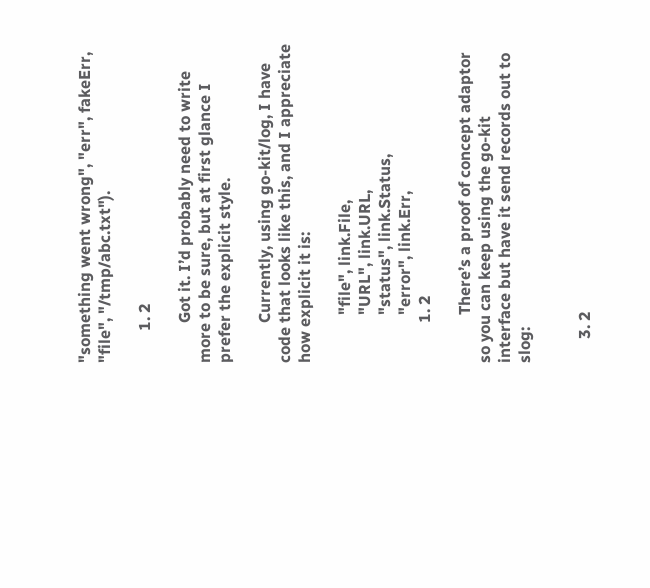"something went wrong", "err", fakeErr, "file", "/tmp/abc.txt").

        1. 2

          Got it. I’d probably need to write more to be sure, but at first glance I prefer the explicit style.

          Currently, using go-kit/log, I have code that looks like this, and I appreciate how explicit it is:

            "file", link.File,
            "URL", link.URL,
            "status", link.Status,
            "error", link.Err,
          1. 2

            There’s a proof of concept adaptor so you can keep using the go-kit interface but have it send records out to slog:


      3. 2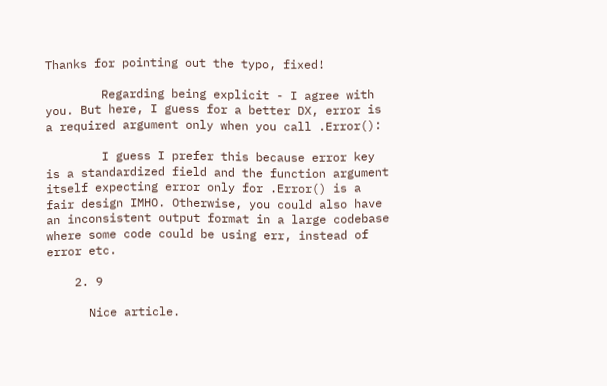Thanks for pointing out the typo, fixed!

        Regarding being explicit - I agree with you. But here, I guess for a better DX, error is a required argument only when you call .Error():

        I guess I prefer this because error key is a standardized field and the function argument itself expecting error only for .Error() is a fair design IMHO. Otherwise, you could also have an inconsistent output format in a large codebase where some code could be using err, instead of error etc.

    2. 9

      Nice article.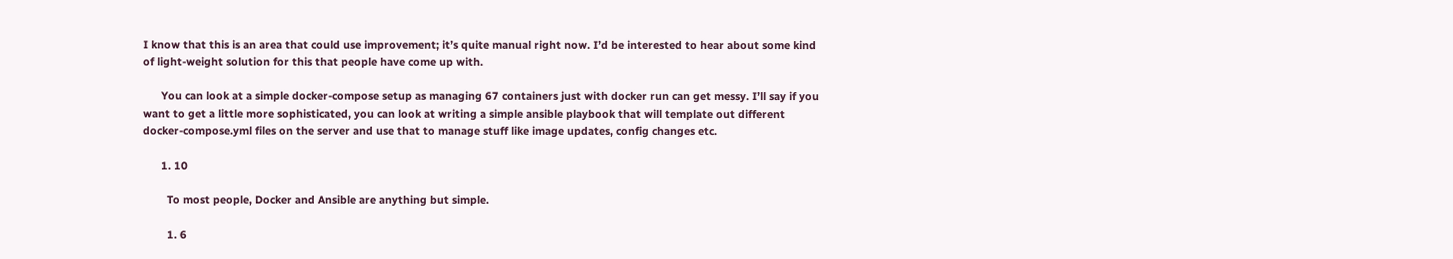I know that this is an area that could use improvement; it’s quite manual right now. I’d be interested to hear about some kind of light-weight solution for this that people have come up with.

      You can look at a simple docker-compose setup as managing 67 containers just with docker run can get messy. I’ll say if you want to get a little more sophisticated, you can look at writing a simple ansible playbook that will template out different docker-compose.yml files on the server and use that to manage stuff like image updates, config changes etc.

      1. 10

        To most people, Docker and Ansible are anything but simple.

        1. 6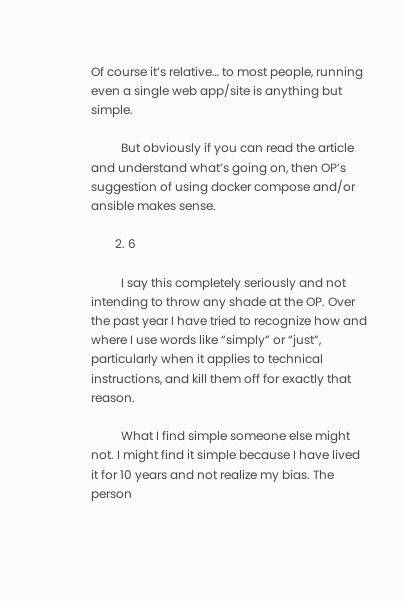Of course it’s relative… to most people, running even a single web app/site is anything but simple.

          But obviously if you can read the article and understand what’s going on, then OP’s suggestion of using docker compose and/or ansible makes sense.

        2. 6

          I say this completely seriously and not intending to throw any shade at the OP. Over the past year I have tried to recognize how and where I use words like “simply” or “just”, particularly when it applies to technical instructions, and kill them off for exactly that reason.

          What I find simple someone else might not. I might find it simple because I have lived it for 10 years and not realize my bias. The person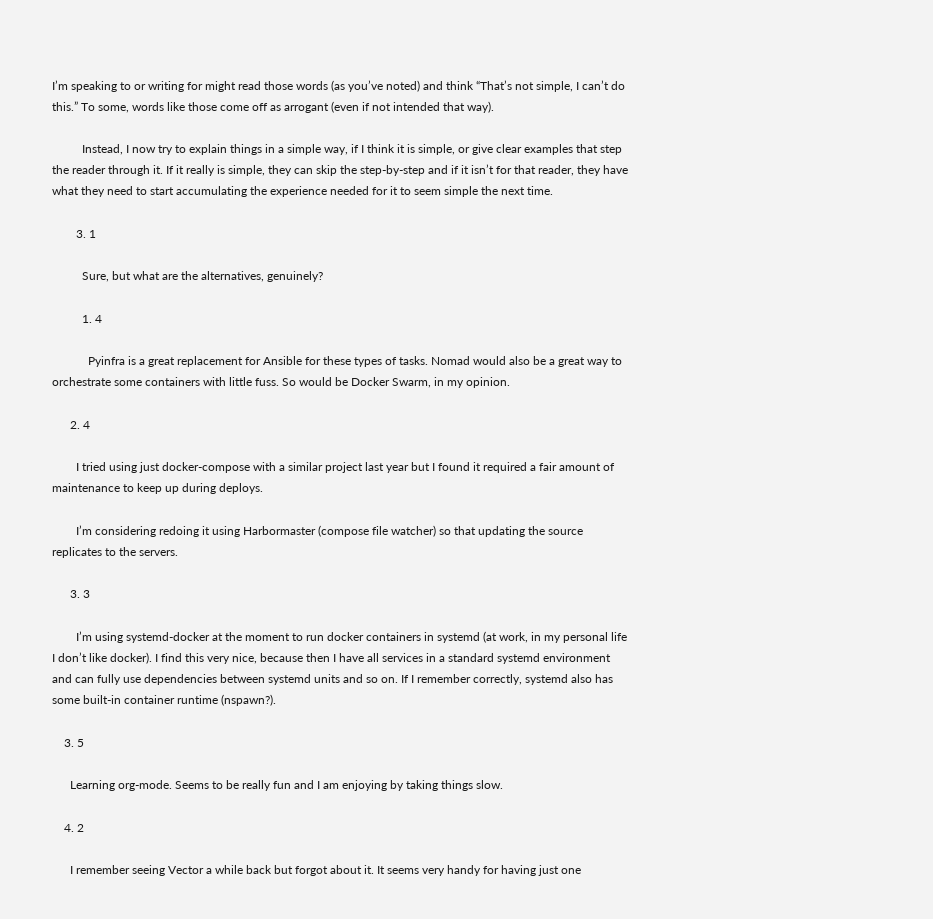I’m speaking to or writing for might read those words (as you’ve noted) and think “That’s not simple, I can’t do this.” To some, words like those come off as arrogant (even if not intended that way).

          Instead, I now try to explain things in a simple way, if I think it is simple, or give clear examples that step the reader through it. If it really is simple, they can skip the step-by-step and if it isn’t for that reader, they have what they need to start accumulating the experience needed for it to seem simple the next time.

        3. 1

          Sure, but what are the alternatives, genuinely?

          1. 4

            Pyinfra is a great replacement for Ansible for these types of tasks. Nomad would also be a great way to orchestrate some containers with little fuss. So would be Docker Swarm, in my opinion.

      2. 4

        I tried using just docker-compose with a similar project last year but I found it required a fair amount of maintenance to keep up during deploys.

        I’m considering redoing it using Harbormaster (compose file watcher) so that updating the source replicates to the servers.

      3. 3

        I’m using systemd-docker at the moment to run docker containers in systemd (at work, in my personal life I don’t like docker). I find this very nice, because then I have all services in a standard systemd environment and can fully use dependencies between systemd units and so on. If I remember correctly, systemd also has some built-in container runtime (nspawn?).

    3. 5

      Learning org-mode. Seems to be really fun and I am enjoying by taking things slow.

    4. 2

      I remember seeing Vector a while back but forgot about it. It seems very handy for having just one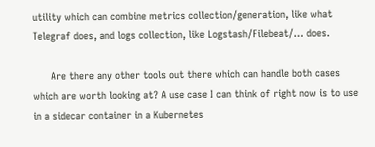utility which can combine metrics collection/generation, like what Telegraf does, and logs collection, like Logstash/Filebeat/… does.

      Are there any other tools out there which can handle both cases which are worth looking at? A use case I can think of right now is to use in a sidecar container in a Kubernetes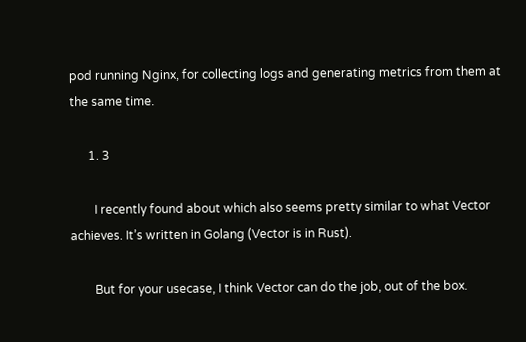pod running Nginx, for collecting logs and generating metrics from them at the same time.

      1. 3

        I recently found about which also seems pretty similar to what Vector achieves. It’s written in Golang (Vector is in Rust).

        But for your usecase, I think Vector can do the job, out of the box.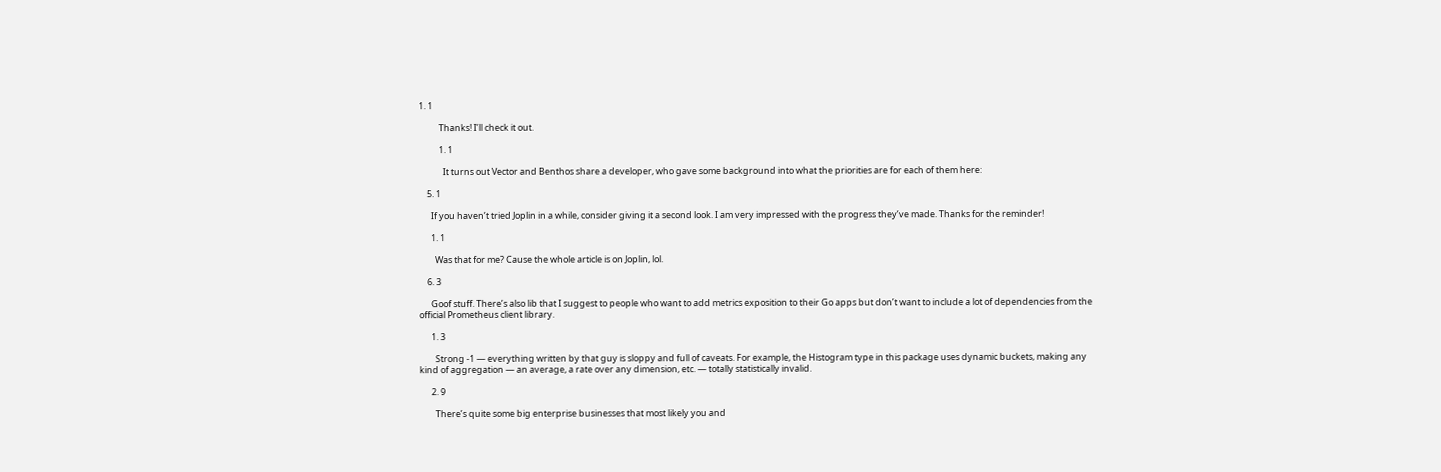1. 1

          Thanks! I’ll check it out.

          1. 1

            It turns out Vector and Benthos share a developer, who gave some background into what the priorities are for each of them here:

    5. 1

      If you haven’t tried Joplin in a while, consider giving it a second look. I am very impressed with the progress they’ve made. Thanks for the reminder!

      1. 1

        Was that for me? Cause the whole article is on Joplin, lol.

    6. 3

      Goof stuff. There’s also lib that I suggest to people who want to add metrics exposition to their Go apps but don’t want to include a lot of dependencies from the official Prometheus client library.

      1. 3

        Strong -1 — everything written by that guy is sloppy and full of caveats. For example, the Histogram type in this package uses dynamic buckets, making any kind of aggregation — an average, a rate over any dimension, etc. — totally statistically invalid.

      2. 9

        There’s quite some big enterprise businesses that most likely you and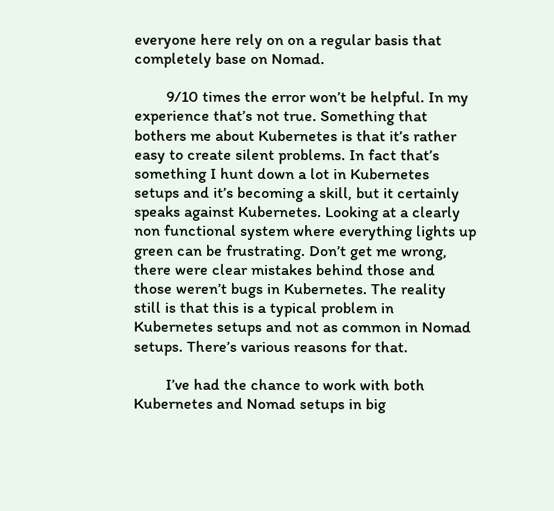everyone here rely on on a regular basis that completely base on Nomad.

        9/10 times the error won’t be helpful. In my experience that’s not true. Something that bothers me about Kubernetes is that it’s rather easy to create silent problems. In fact that’s something I hunt down a lot in Kubernetes setups and it’s becoming a skill, but it certainly speaks against Kubernetes. Looking at a clearly non functional system where everything lights up green can be frustrating. Don’t get me wrong, there were clear mistakes behind those and those weren’t bugs in Kubernetes. The reality still is that this is a typical problem in Kubernetes setups and not as common in Nomad setups. There’s various reasons for that.

        I’ve had the chance to work with both Kubernetes and Nomad setups in big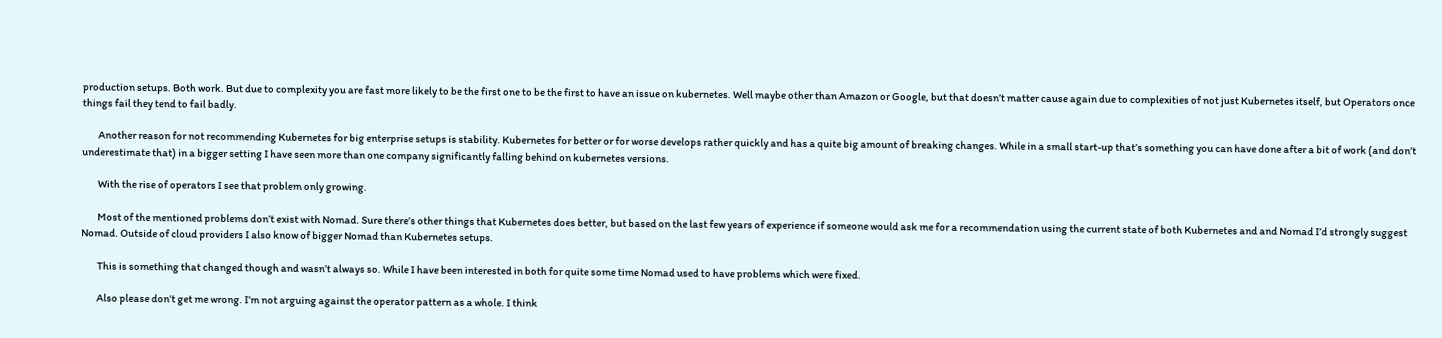production setups. Both work. But due to complexity you are fast more likely to be the first one to be the first to have an issue on kubernetes. Well maybe other than Amazon or Google, but that doesn’t matter cause again due to complexities of not just Kubernetes itself, but Operators once things fail they tend to fail badly.

        Another reason for not recommending Kubernetes for big enterprise setups is stability. Kubernetes for better or for worse develops rather quickly and has a quite big amount of breaking changes. While in a small start-up that’s something you can have done after a bit of work (and don’t underestimate that) in a bigger setting I have seen more than one company significantly falling behind on kubernetes versions.

        With the rise of operators I see that problem only growing.

        Most of the mentioned problems don’t exist with Nomad. Sure there’s other things that Kubernetes does better, but based on the last few years of experience if someone would ask me for a recommendation using the current state of both Kubernetes and and Nomad I’d strongly suggest Nomad. Outside of cloud providers I also know of bigger Nomad than Kubernetes setups.

        This is something that changed though and wasn’t always so. While I have been interested in both for quite some time Nomad used to have problems which were fixed.

        Also please don’t get me wrong. I’m not arguing against the operator pattern as a whole. I think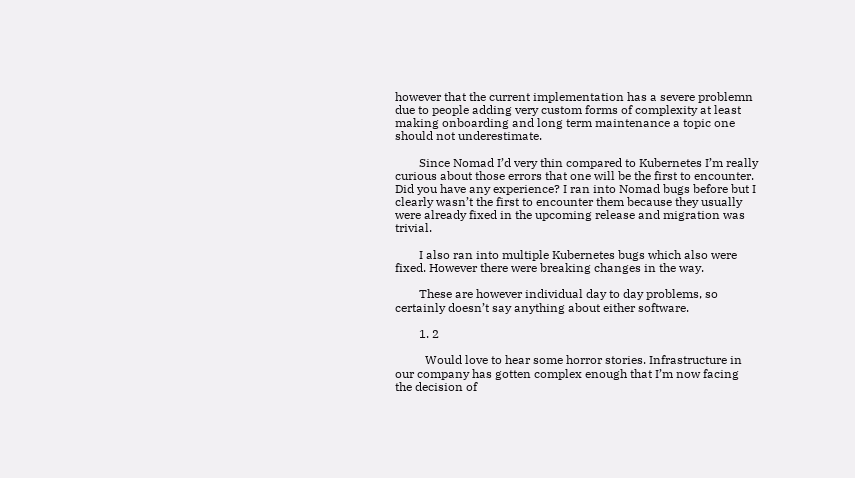however that the current implementation has a severe problemn due to people adding very custom forms of complexity at least making onboarding and long term maintenance a topic one should not underestimate.

        Since Nomad I’d very thin compared to Kubernetes I’m really curious about those errors that one will be the first to encounter. Did you have any experience? I ran into Nomad bugs before but I clearly wasn’t the first to encounter them because they usually were already fixed in the upcoming release and migration was trivial.

        I also ran into multiple Kubernetes bugs which also were fixed. However there were breaking changes in the way.

        These are however individual day to day problems, so certainly doesn’t say anything about either software.

        1. 2

          Would love to hear some horror stories. Infrastructure in our company has gotten complex enough that I’m now facing the decision of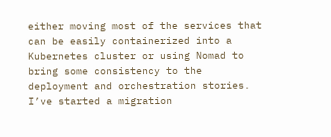either moving most of the services that can be easily containerized into a Kubernetes cluster or using Nomad to bring some consistency to the deployment and orchestration stories. I’ve started a migration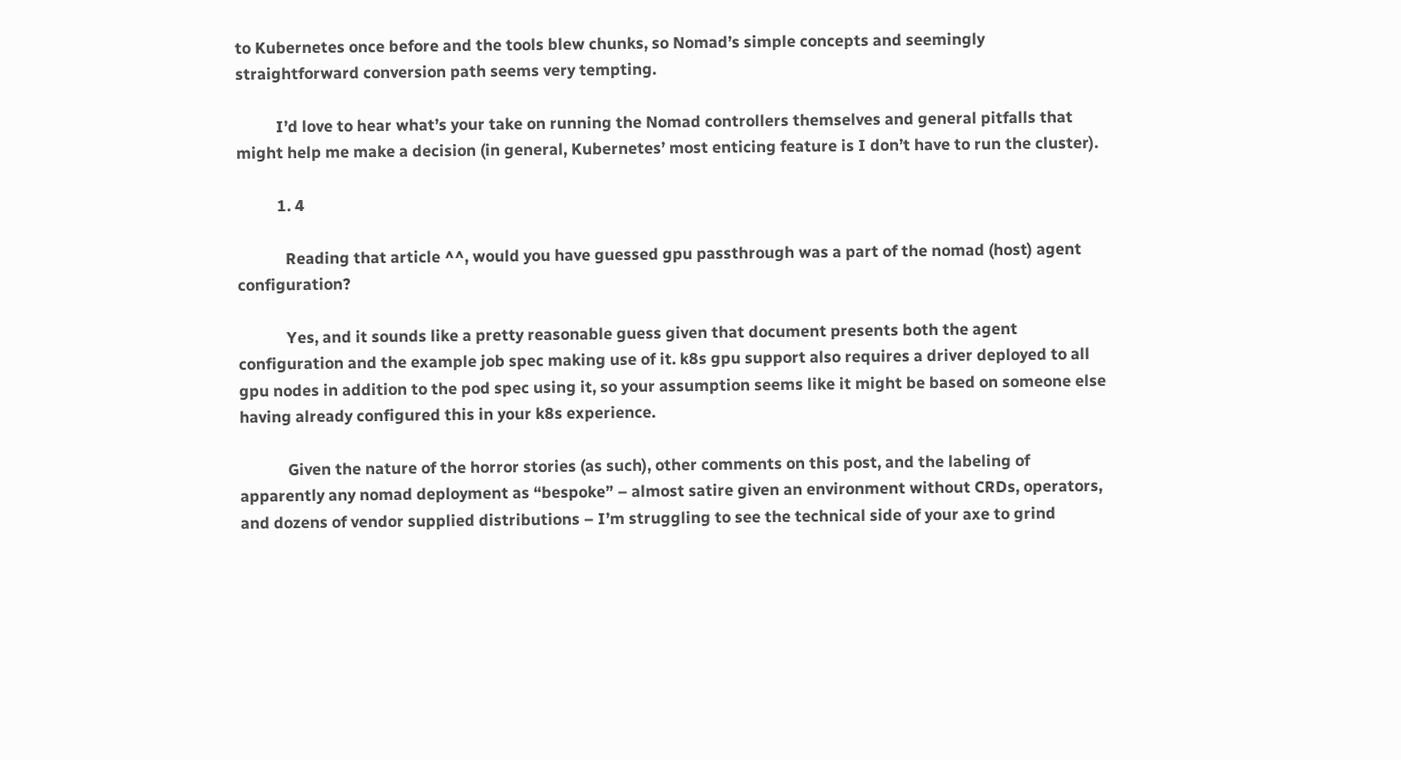to Kubernetes once before and the tools blew chunks, so Nomad’s simple concepts and seemingly straightforward conversion path seems very tempting.

          I’d love to hear what’s your take on running the Nomad controllers themselves and general pitfalls that might help me make a decision (in general, Kubernetes’ most enticing feature is I don’t have to run the cluster).

          1. 4

            Reading that article ^^, would you have guessed gpu passthrough was a part of the nomad (host) agent configuration?

            Yes, and it sounds like a pretty reasonable guess given that document presents both the agent configuration and the example job spec making use of it. k8s gpu support also requires a driver deployed to all gpu nodes in addition to the pod spec using it, so your assumption seems like it might be based on someone else having already configured this in your k8s experience.

            Given the nature of the horror stories (as such), other comments on this post, and the labeling of apparently any nomad deployment as “bespoke” – almost satire given an environment without CRDs, operators, and dozens of vendor supplied distributions – I’m struggling to see the technical side of your axe to grind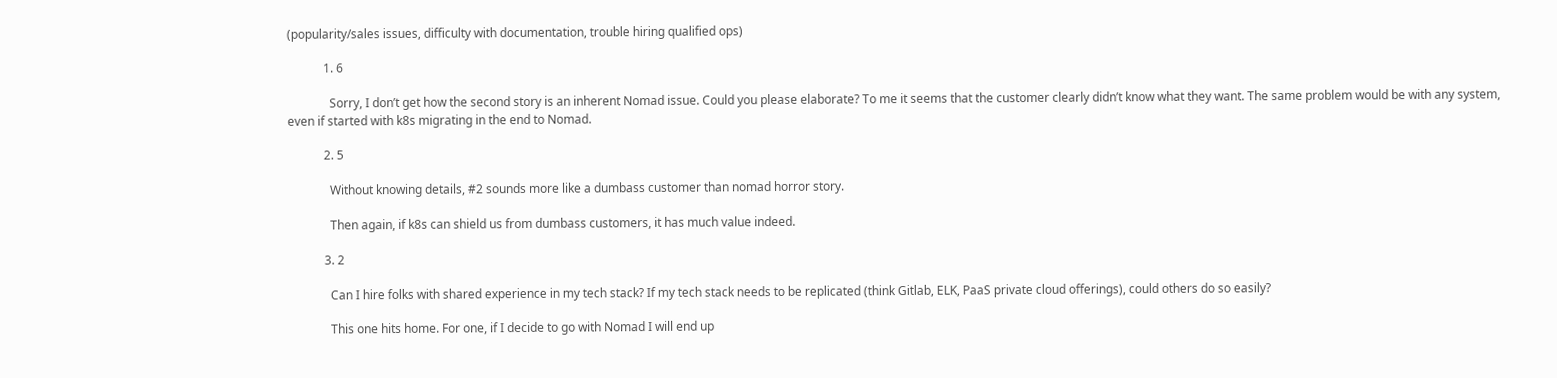(popularity/sales issues, difficulty with documentation, trouble hiring qualified ops)

            1. 6

              Sorry, I don’t get how the second story is an inherent Nomad issue. Could you please elaborate? To me it seems that the customer clearly didn’t know what they want. The same problem would be with any system, even if started with k8s migrating in the end to Nomad.

            2. 5

              Without knowing details, #2 sounds more like a dumbass customer than nomad horror story.

              Then again, if k8s can shield us from dumbass customers, it has much value indeed.

            3. 2

              Can I hire folks with shared experience in my tech stack? If my tech stack needs to be replicated (think Gitlab, ELK, PaaS private cloud offerings), could others do so easily?

              This one hits home. For one, if I decide to go with Nomad I will end up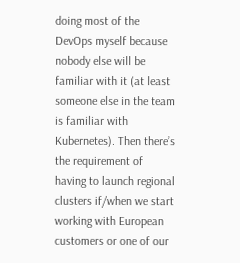doing most of the DevOps myself because nobody else will be familiar with it (at least someone else in the team is familiar with Kubernetes). Then there’s the requirement of having to launch regional clusters if/when we start working with European customers or one of our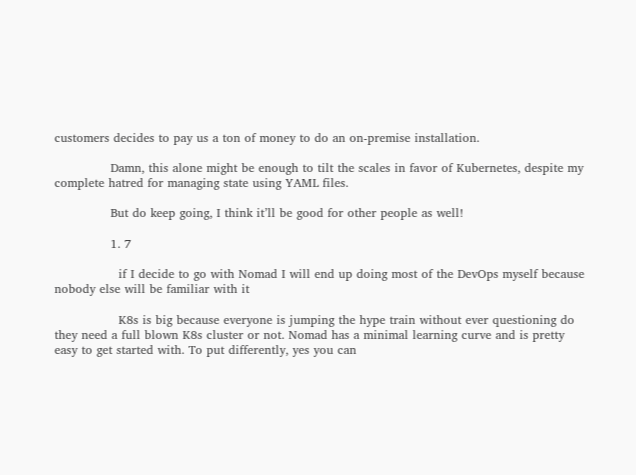customers decides to pay us a ton of money to do an on-premise installation.

              Damn, this alone might be enough to tilt the scales in favor of Kubernetes, despite my complete hatred for managing state using YAML files.

              But do keep going, I think it’ll be good for other people as well!

              1. 7

                if I decide to go with Nomad I will end up doing most of the DevOps myself because nobody else will be familiar with it

                K8s is big because everyone is jumping the hype train without ever questioning do they need a full blown K8s cluster or not. Nomad has a minimal learning curve and is pretty easy to get started with. To put differently, yes you can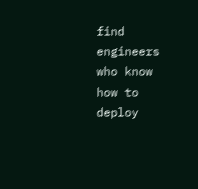find engineers who know how to deploy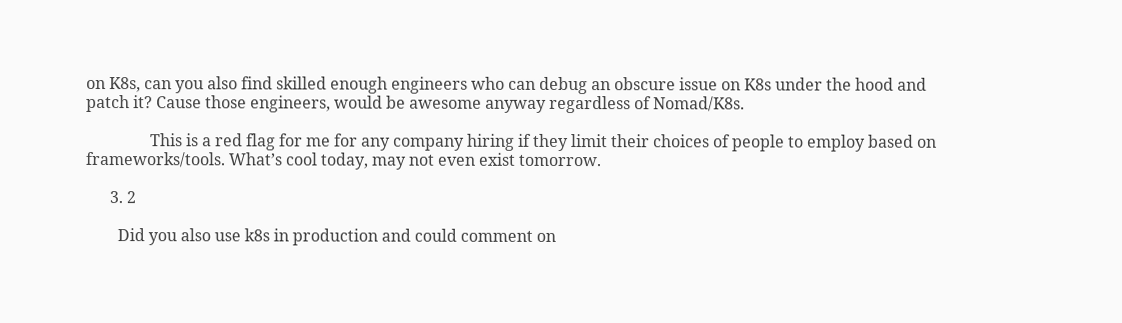on K8s, can you also find skilled enough engineers who can debug an obscure issue on K8s under the hood and patch it? Cause those engineers, would be awesome anyway regardless of Nomad/K8s.

                This is a red flag for me for any company hiring if they limit their choices of people to employ based on frameworks/tools. What’s cool today, may not even exist tomorrow.

      3. 2

        Did you also use k8s in production and could comment on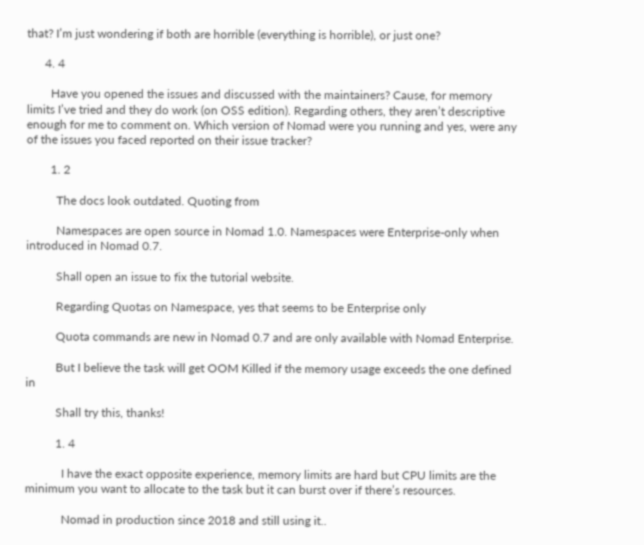that? I’m just wondering if both are horrible (everything is horrible), or just one?

      4. 4

        Have you opened the issues and discussed with the maintainers? Cause, for memory limits I’ve tried and they do work (on OSS edition). Regarding others, they aren’t descriptive enough for me to comment on. Which version of Nomad were you running and yes, were any of the issues you faced reported on their issue tracker?

        1. 2

          The docs look outdated. Quoting from

          Namespaces are open source in Nomad 1.0. Namespaces were Enterprise-only when introduced in Nomad 0.7.

          Shall open an issue to fix the tutorial website.

          Regarding Quotas on Namespace, yes that seems to be Enterprise only

          Quota commands are new in Nomad 0.7 and are only available with Nomad Enterprise.

          But I believe the task will get OOM Killed if the memory usage exceeds the one defined in

          Shall try this, thanks!

          1. 4

            I have the exact opposite experience, memory limits are hard but CPU limits are the minimum you want to allocate to the task but it can burst over if there’s resources.

            Nomad in production since 2018 and still using it..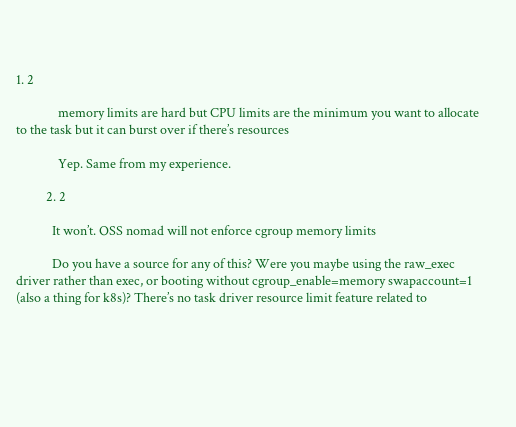1. 2

              memory limits are hard but CPU limits are the minimum you want to allocate to the task but it can burst over if there’s resources

              Yep. Same from my experience.

          2. 2

            It won’t. OSS nomad will not enforce cgroup memory limits

            Do you have a source for any of this? Were you maybe using the raw_exec driver rather than exec, or booting without cgroup_enable=memory swapaccount=1 (also a thing for k8s)? There’s no task driver resource limit feature related to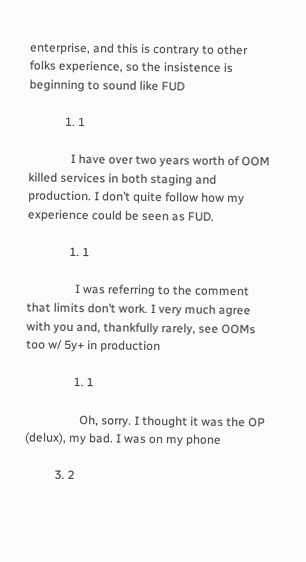enterprise, and this is contrary to other folks experience, so the insistence is beginning to sound like FUD

            1. 1

              I have over two years worth of OOM killed services in both staging and production. I don’t quite follow how my experience could be seen as FUD.

              1. 1

                I was referring to the comment that limits don’t work. I very much agree with you and, thankfully rarely, see OOMs too w/ 5y+ in production

                1. 1

                  Oh, sorry. I thought it was the OP (delux), my bad. I was on my phone

          3. 2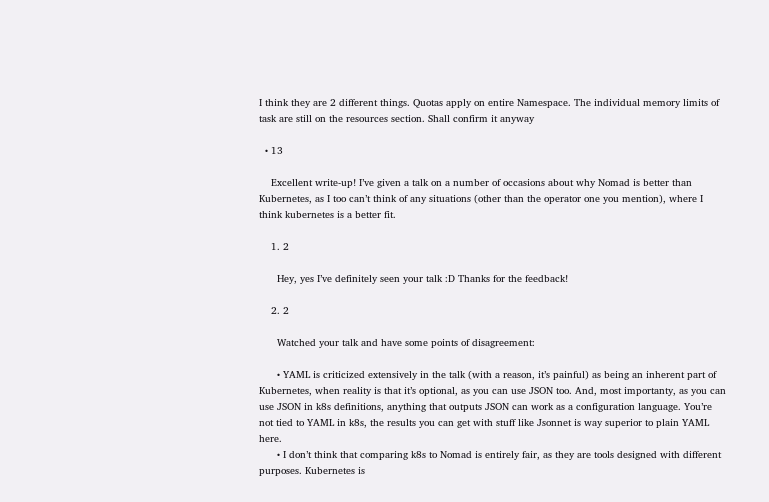I think they are 2 different things. Quotas apply on entire Namespace. The individual memory limits of task are still on the resources section. Shall confirm it anyway

  • 13

    Excellent write-up! I’ve given a talk on a number of occasions about why Nomad is better than Kubernetes, as I too can’t think of any situations (other than the operator one you mention), where I think kubernetes is a better fit.

    1. 2

      Hey, yes I’ve definitely seen your talk :D Thanks for the feedback!

    2. 2

      Watched your talk and have some points of disagreement:

      • YAML is criticized extensively in the talk (with a reason, it’s painful) as being an inherent part of Kubernetes, when reality is that it’s optional, as you can use JSON too. And, most importanty, as you can use JSON in k8s definitions, anything that outputs JSON can work as a configuration language. You’re not tied to YAML in k8s, the results you can get with stuff like Jsonnet is way superior to plain YAML here.
      • I don’t think that comparing k8s to Nomad is entirely fair, as they are tools designed with different purposes. Kubernetes is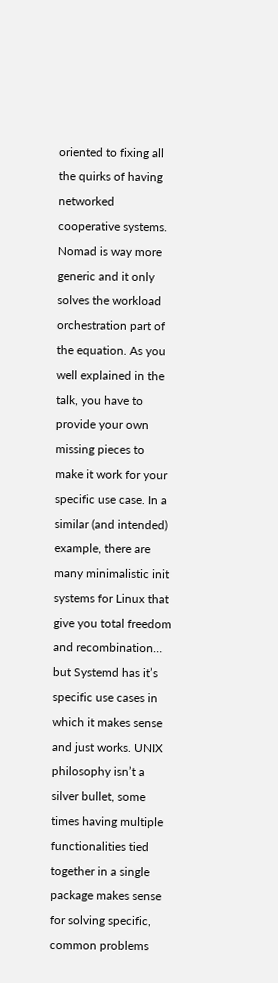oriented to fixing all the quirks of having networked cooperative systems. Nomad is way more generic and it only solves the workload orchestration part of the equation. As you well explained in the talk, you have to provide your own missing pieces to make it work for your specific use case. In a similar (and intended) example, there are many minimalistic init systems for Linux that give you total freedom and recombination… but Systemd has it’s specific use cases in which it makes sense and just works. UNIX philosophy isn’t a silver bullet, some times having multiple functionalities tied together in a single package makes sense for solving specific, common problems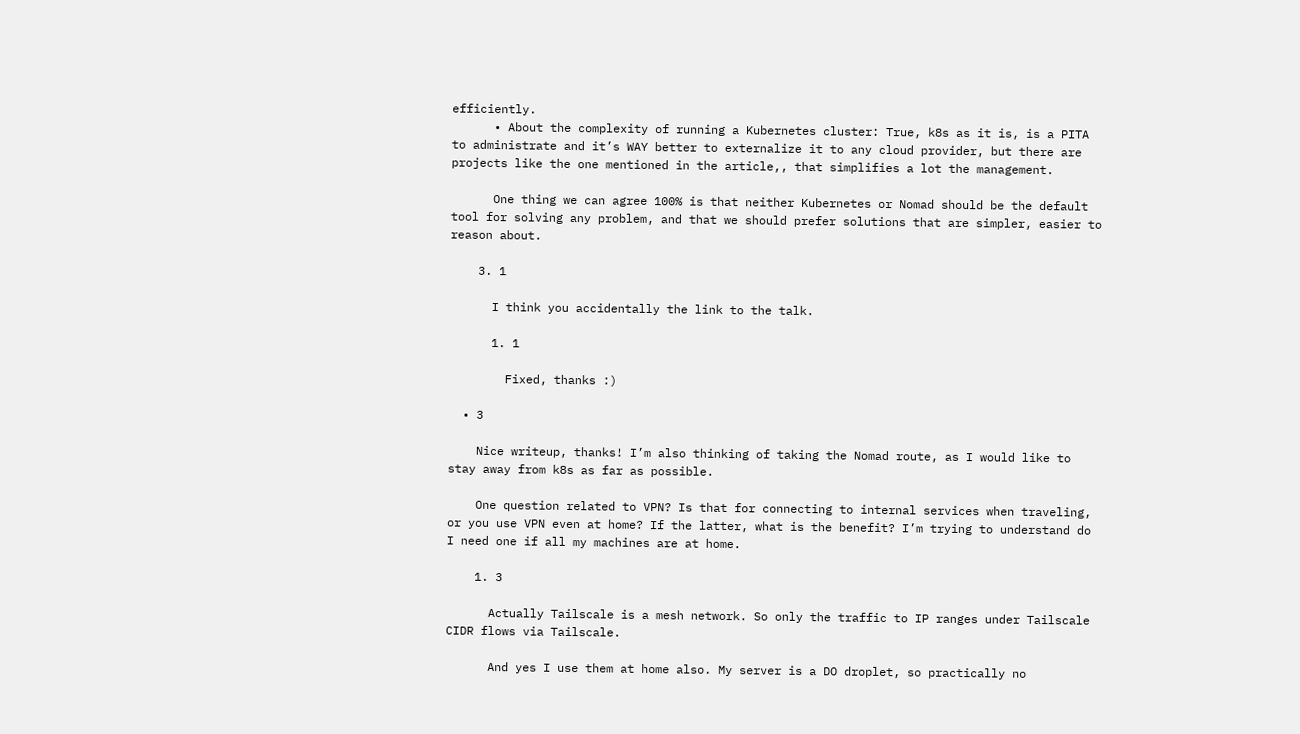efficiently.
      • About the complexity of running a Kubernetes cluster: True, k8s as it is, is a PITA to administrate and it’s WAY better to externalize it to any cloud provider, but there are projects like the one mentioned in the article,, that simplifies a lot the management.

      One thing we can agree 100% is that neither Kubernetes or Nomad should be the default tool for solving any problem, and that we should prefer solutions that are simpler, easier to reason about.

    3. 1

      I think you accidentally the link to the talk.

      1. 1

        Fixed, thanks :)

  • 3

    Nice writeup, thanks! I’m also thinking of taking the Nomad route, as I would like to stay away from k8s as far as possible.

    One question related to VPN? Is that for connecting to internal services when traveling, or you use VPN even at home? If the latter, what is the benefit? I’m trying to understand do I need one if all my machines are at home.

    1. 3

      Actually Tailscale is a mesh network. So only the traffic to IP ranges under Tailscale CIDR flows via Tailscale.

      And yes I use them at home also. My server is a DO droplet, so practically no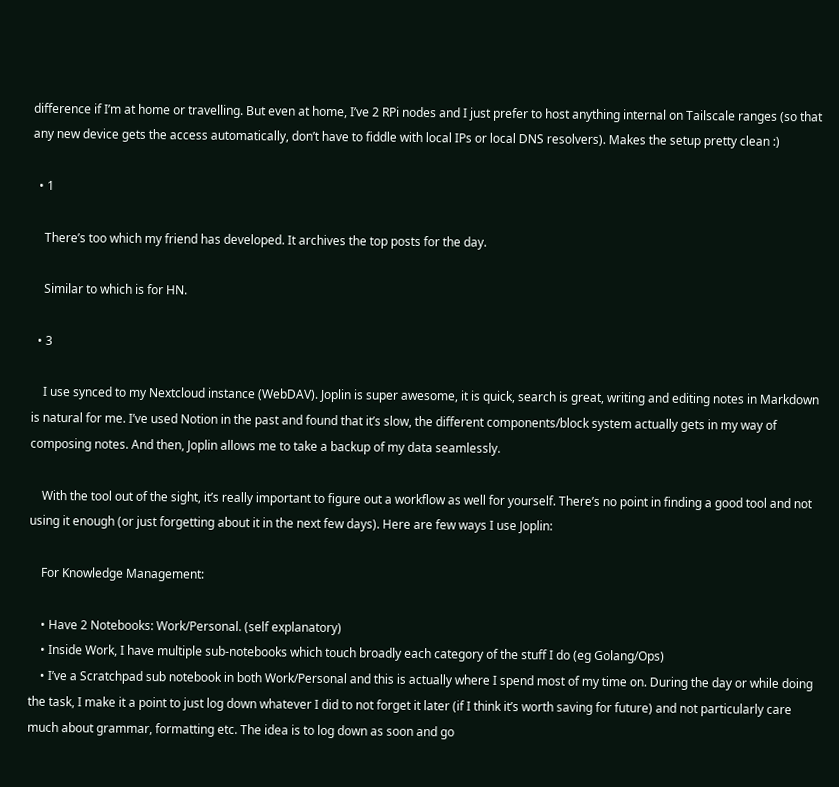difference if I’m at home or travelling. But even at home, I’ve 2 RPi nodes and I just prefer to host anything internal on Tailscale ranges (so that any new device gets the access automatically, don’t have to fiddle with local IPs or local DNS resolvers). Makes the setup pretty clean :)

  • 1

    There’s too which my friend has developed. It archives the top posts for the day.

    Similar to which is for HN.

  • 3

    I use synced to my Nextcloud instance (WebDAV). Joplin is super awesome, it is quick, search is great, writing and editing notes in Markdown is natural for me. I’ve used Notion in the past and found that it’s slow, the different components/block system actually gets in my way of composing notes. And then, Joplin allows me to take a backup of my data seamlessly.

    With the tool out of the sight, it’s really important to figure out a workflow as well for yourself. There’s no point in finding a good tool and not using it enough (or just forgetting about it in the next few days). Here are few ways I use Joplin:

    For Knowledge Management:

    • Have 2 Notebooks: Work/Personal. (self explanatory)
    • Inside Work, I have multiple sub-notebooks which touch broadly each category of the stuff I do (eg Golang/Ops)
    • I’ve a Scratchpad sub notebook in both Work/Personal and this is actually where I spend most of my time on. During the day or while doing the task, I make it a point to just log down whatever I did to not forget it later (if I think it’s worth saving for future) and not particularly care much about grammar, formatting etc. The idea is to log down as soon and go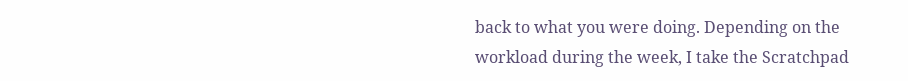back to what you were doing. Depending on the workload during the week, I take the Scratchpad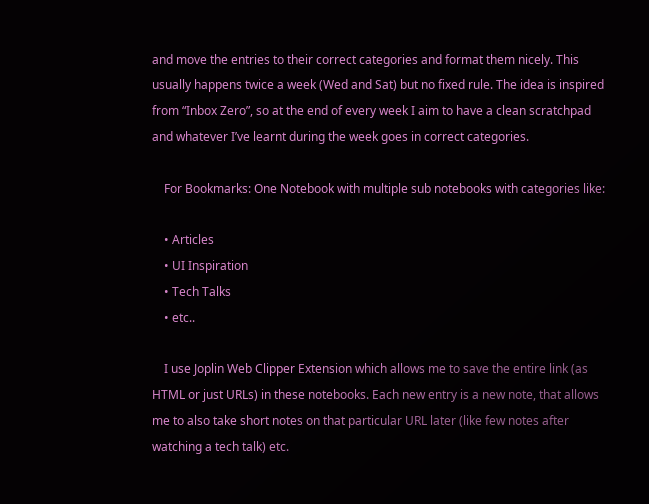and move the entries to their correct categories and format them nicely. This usually happens twice a week (Wed and Sat) but no fixed rule. The idea is inspired from “Inbox Zero”, so at the end of every week I aim to have a clean scratchpad and whatever I’ve learnt during the week goes in correct categories.

    For Bookmarks: One Notebook with multiple sub notebooks with categories like:

    • Articles
    • UI Inspiration
    • Tech Talks
    • etc..

    I use Joplin Web Clipper Extension which allows me to save the entire link (as HTML or just URLs) in these notebooks. Each new entry is a new note, that allows me to also take short notes on that particular URL later (like few notes after watching a tech talk) etc.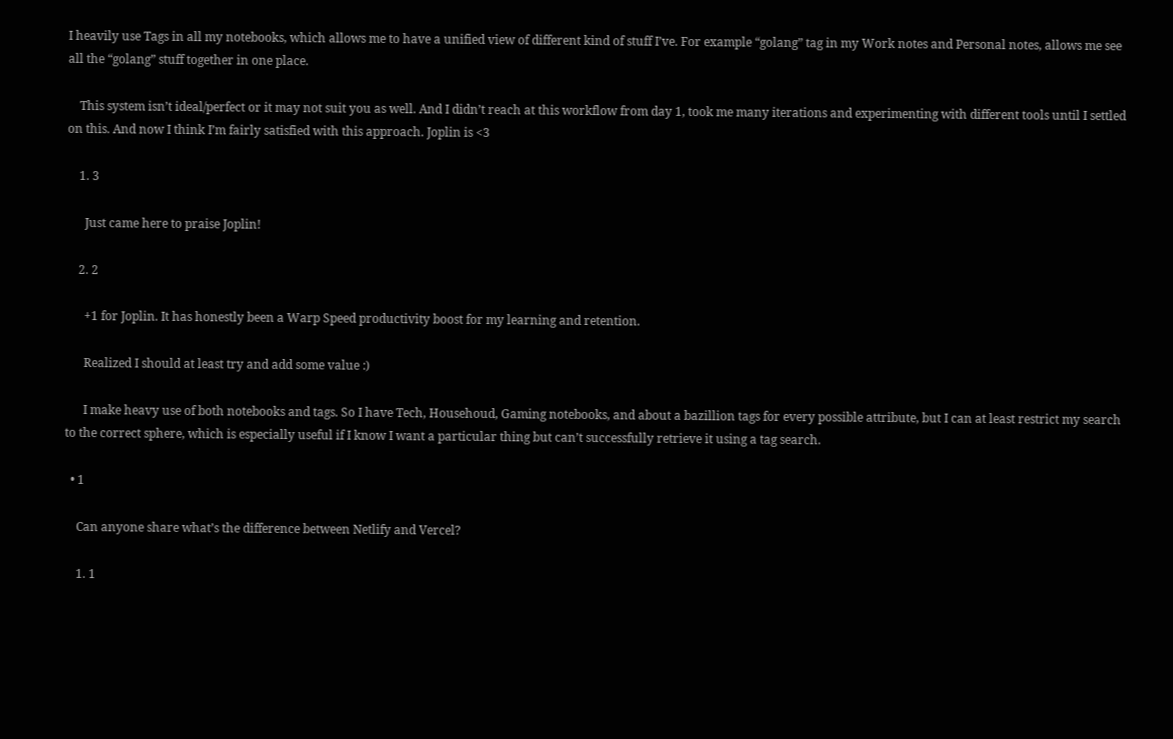I heavily use Tags in all my notebooks, which allows me to have a unified view of different kind of stuff I’ve. For example “golang” tag in my Work notes and Personal notes, allows me see all the “golang” stuff together in one place.

    This system isn’t ideal/perfect or it may not suit you as well. And I didn’t reach at this workflow from day 1, took me many iterations and experimenting with different tools until I settled on this. And now I think I’m fairly satisfied with this approach. Joplin is <3

    1. 3

      Just came here to praise Joplin!

    2. 2

      +1 for Joplin. It has honestly been a Warp Speed productivity boost for my learning and retention.

      Realized I should at least try and add some value :)

      I make heavy use of both notebooks and tags. So I have Tech, Househoud, Gaming notebooks, and about a bazillion tags for every possible attribute, but I can at least restrict my search to the correct sphere, which is especially useful if I know I want a particular thing but can’t successfully retrieve it using a tag search.

  • 1

    Can anyone share what’s the difference between Netlify and Vercel?

    1. 1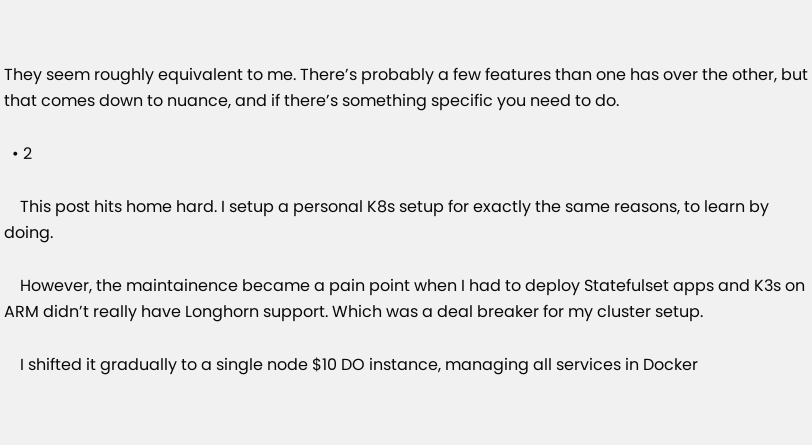They seem roughly equivalent to me. There’s probably a few features than one has over the other, but that comes down to nuance, and if there’s something specific you need to do.

  • 2

    This post hits home hard. I setup a personal K8s setup for exactly the same reasons, to learn by doing.

    However, the maintainence became a pain point when I had to deploy Statefulset apps and K3s on ARM didn’t really have Longhorn support. Which was a deal breaker for my cluster setup.

    I shifted it gradually to a single node $10 DO instance, managing all services in Docker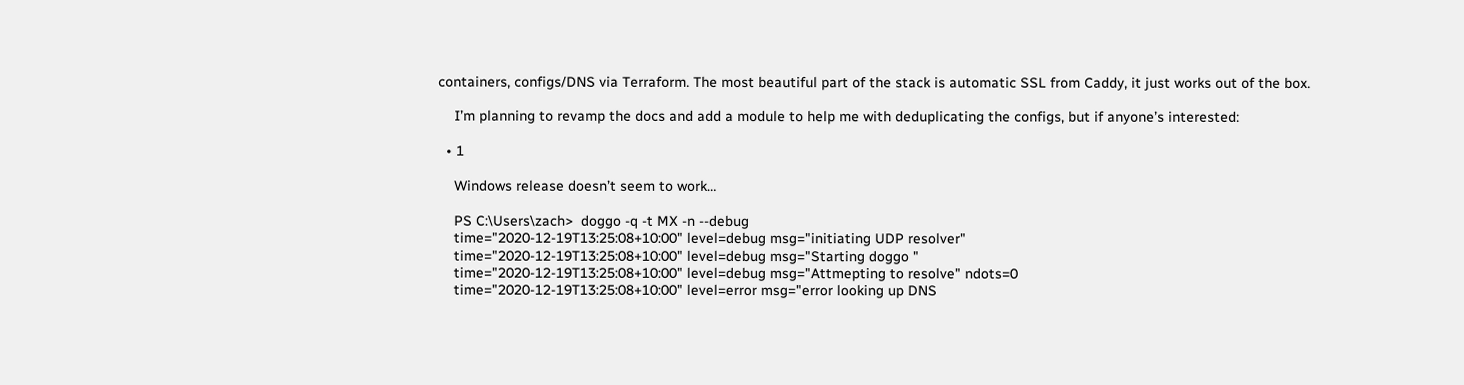containers, configs/DNS via Terraform. The most beautiful part of the stack is automatic SSL from Caddy, it just works out of the box.

    I’m planning to revamp the docs and add a module to help me with deduplicating the configs, but if anyone’s interested:

  • 1

    Windows release doesn’t seem to work…

    PS C:\Users\zach>  doggo -q -t MX -n --debug
    time="2020-12-19T13:25:08+10:00" level=debug msg="initiating UDP resolver"
    time="2020-12-19T13:25:08+10:00" level=debug msg="Starting doggo "
    time="2020-12-19T13:25:08+10:00" level=debug msg="Attmepting to resolve" ndots=0
    time="2020-12-19T13:25:08+10:00" level=error msg="error looking up DNS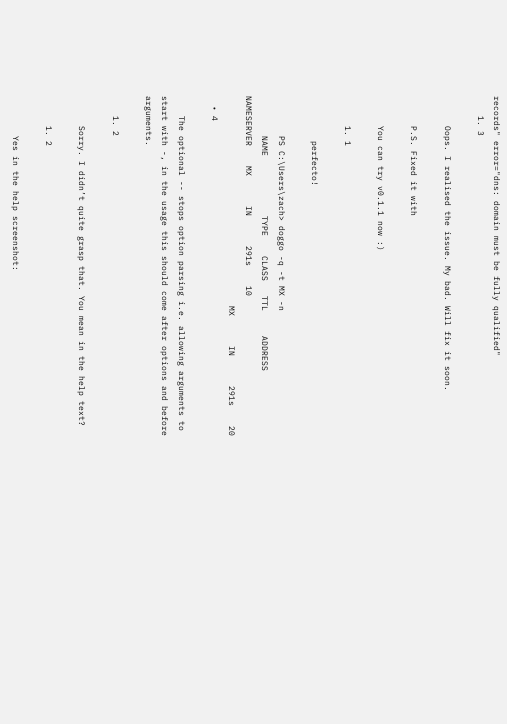records" error="dns: domain must be fully qualified"
    1. 3

      Oops. I realised the issue. My bad. Will fix it soon.

      P.S. Fixed it with

      You can try v0.1.1 now :)

      1. 1

         perfecto!

        PS C:\Users\zach> doggo -q -t MX -n
        NAME            TYPE    CLASS   TTL     ADDRESS                         NAMESERVER    MX      IN      291s    10
                                          MX      IN      291s    20
  • 4

    The optional -- stops option parsing i.e. allowing arguments to start with -, in the usage this should come after options and before arguments.

    1. 2

      Sorry. I didn’t quite grasp that. You mean in the help text?

      1. 2

        Yes in the help screenshot: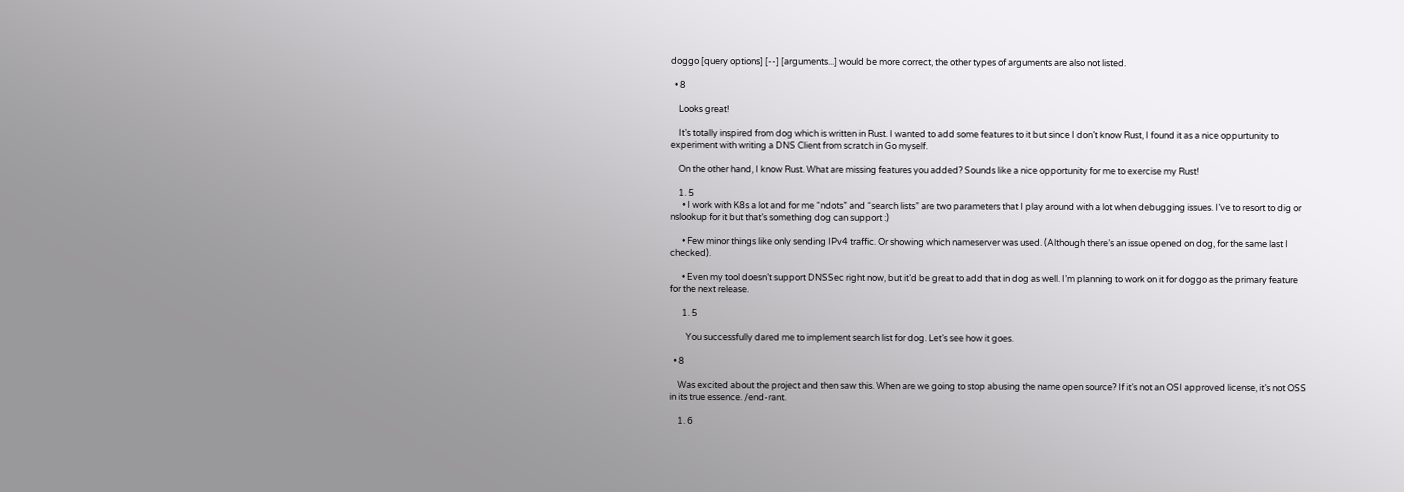doggo [query options] [--] [arguments...] would be more correct, the other types of arguments are also not listed.

  • 8

    Looks great!

    It’s totally inspired from dog which is written in Rust. I wanted to add some features to it but since I don’t know Rust, I found it as a nice oppurtunity to experiment with writing a DNS Client from scratch in Go myself.

    On the other hand, I know Rust. What are missing features you added? Sounds like a nice opportunity for me to exercise my Rust!

    1. 5
      • I work with K8s a lot and for me “ndots” and “search lists” are two parameters that I play around with a lot when debugging issues. I’ve to resort to dig or nslookup for it but that’s something dog can support :)

      • Few minor things like only sending IPv4 traffic. Or showing which nameserver was used. (Although there’s an issue opened on dog, for the same last I checked).

      • Even my tool doesn’t support DNSSec right now, but it’d be great to add that in dog as well. I’m planning to work on it for doggo as the primary feature for the next release.

      1. 5

        You successfully dared me to implement search list for dog. Let’s see how it goes.

  • 8

    Was excited about the project and then saw this. When are we going to stop abusing the name open source? If it’s not an OSI approved license, it’s not OSS in its true essence. /end-rant.

    1. 6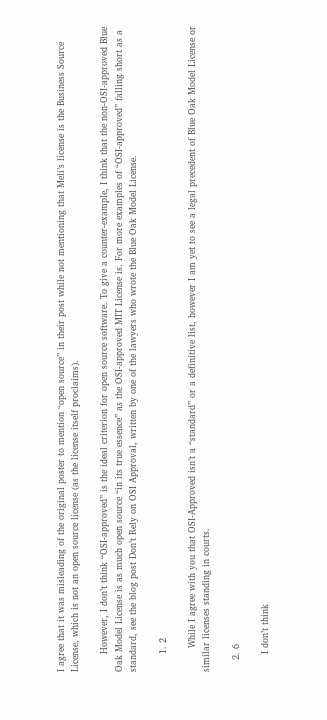I agree that it was misleading of the original poster to mention “open source” in their post while not mentioning that Meli’s license is the Business Source License, which is not an open source license (as the license itself proclaims).

      However, I don’t think “OSI-approved” is the ideal criterion for open source software. To give a counter-example, I think that the non-OSI-approved Blue Oak Model License is as much open source “in its true essence” as the OSI-approved MIT License is. For more examples of “OSI-approved” falling short as a standard, see the blog post Don’t Rely on OSI Approval, written by one of the lawyers who wrote the Blue Oak Model License.

      1. 2

        While I agree with you that OSI-Approved isn’t a “standard” or a definitive list, however I am yet to see a legal precedent of Blue Oak Model License or similar licenses standing in courts.

    2. 6

      I don’t think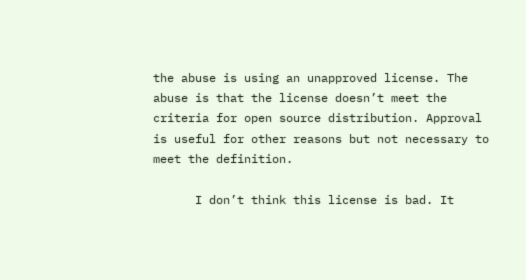the abuse is using an unapproved license. The abuse is that the license doesn’t meet the criteria for open source distribution. Approval is useful for other reasons but not necessary to meet the definition.

      I don’t think this license is bad. It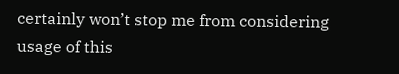certainly won’t stop me from considering usage of this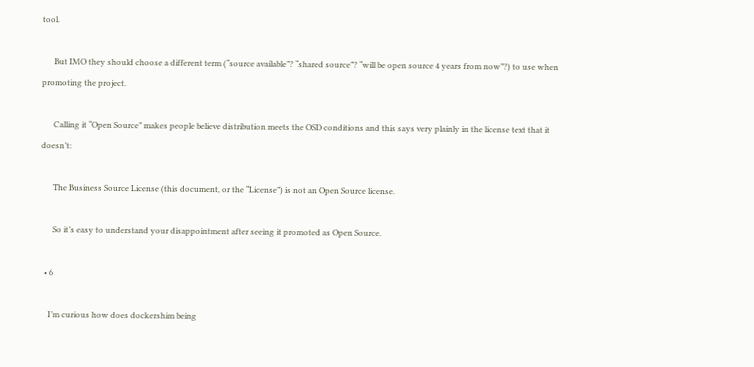tool.

      But IMO they should choose a different term (“source available”? “shared source”? “will be open source 4 years from now”?) to use when promoting the project.

      Calling it “Open Source” makes people believe distribution meets the OSD conditions and this says very plainly in the license text that it doesn’t:

      The Business Source License (this document, or the “License”) is not an Open Source license.

      So it’s easy to understand your disappointment after seeing it promoted as Open Source.

  • 6

    I’m curious how does dockershim being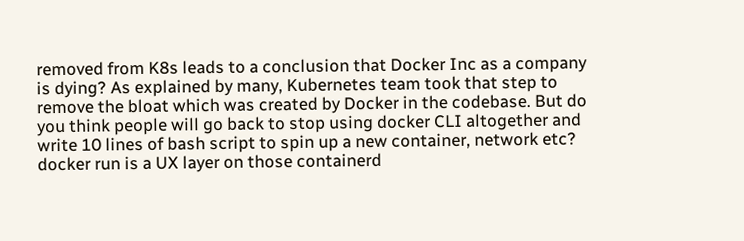removed from K8s leads to a conclusion that Docker Inc as a company is dying? As explained by many, Kubernetes team took that step to remove the bloat which was created by Docker in the codebase. But do you think people will go back to stop using docker CLI altogether and write 10 lines of bash script to spin up a new container, network etc? docker run is a UX layer on those containerd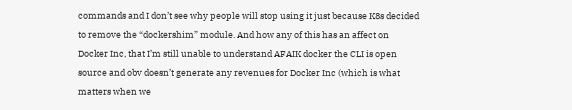commands and I don’t see why people will stop using it just because K8s decided to remove the “dockershim” module. And how any of this has an affect on Docker Inc, that I’m still unable to understand AFAIK docker the CLI is open source and obv doesn’t generate any revenues for Docker Inc (which is what matters when we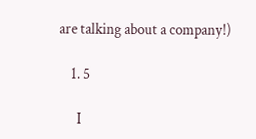are talking about a company!)

    1. 5

      I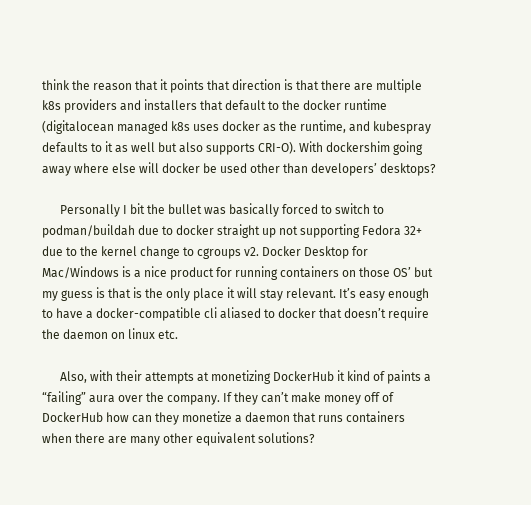think the reason that it points that direction is that there are multiple k8s providers and installers that default to the docker runtime (digitalocean managed k8s uses docker as the runtime, and kubespray defaults to it as well but also supports CRI-O). With dockershim going away where else will docker be used other than developers’ desktops?

      Personally I bit the bullet was basically forced to switch to podman/buildah due to docker straight up not supporting Fedora 32+ due to the kernel change to cgroups v2. Docker Desktop for Mac/Windows is a nice product for running containers on those OS’ but my guess is that is the only place it will stay relevant. It’s easy enough to have a docker-compatible cli aliased to docker that doesn’t require the daemon on linux etc.

      Also, with their attempts at monetizing DockerHub it kind of paints a “failing” aura over the company. If they can’t make money off of DockerHub how can they monetize a daemon that runs containers when there are many other equivalent solutions?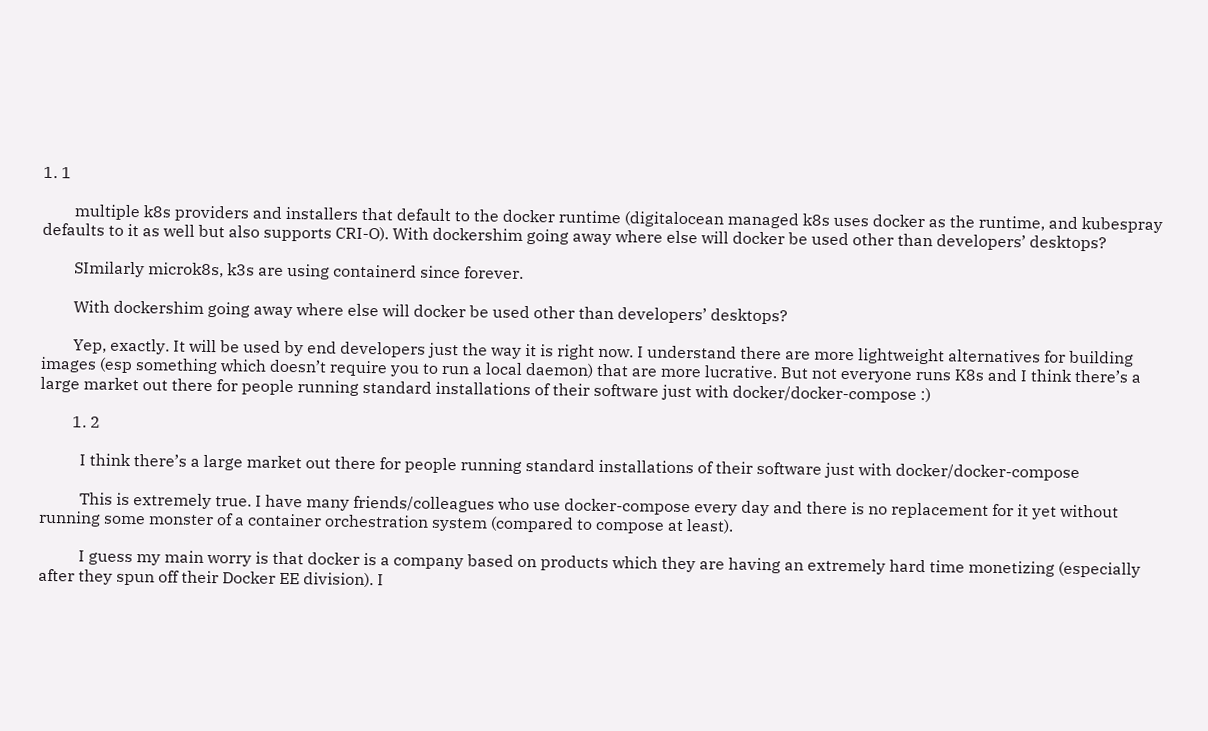1. 1

        multiple k8s providers and installers that default to the docker runtime (digitalocean managed k8s uses docker as the runtime, and kubespray defaults to it as well but also supports CRI-O). With dockershim going away where else will docker be used other than developers’ desktops?

        SImilarly microk8s, k3s are using containerd since forever.

        With dockershim going away where else will docker be used other than developers’ desktops?

        Yep, exactly. It will be used by end developers just the way it is right now. I understand there are more lightweight alternatives for building images (esp something which doesn’t require you to run a local daemon) that are more lucrative. But not everyone runs K8s and I think there’s a large market out there for people running standard installations of their software just with docker/docker-compose :)

        1. 2

          I think there’s a large market out there for people running standard installations of their software just with docker/docker-compose

          This is extremely true. I have many friends/colleagues who use docker-compose every day and there is no replacement for it yet without running some monster of a container orchestration system (compared to compose at least).

          I guess my main worry is that docker is a company based on products which they are having an extremely hard time monetizing (especially after they spun off their Docker EE division). I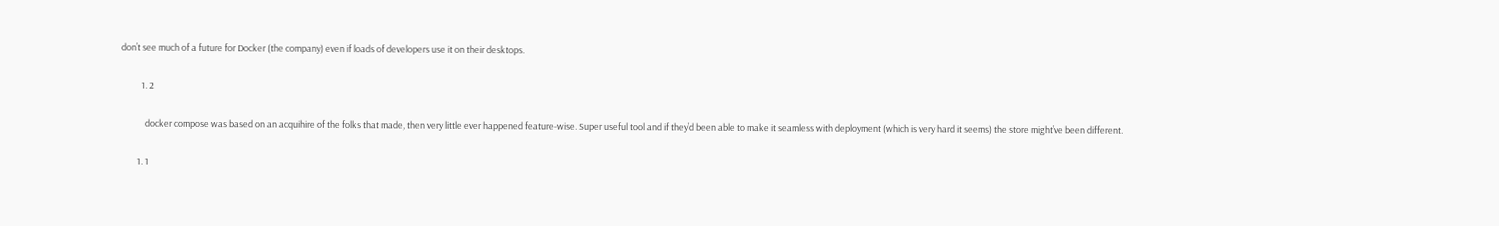don’t see much of a future for Docker (the company) even if loads of developers use it on their desktops.

          1. 2

            docker compose was based on an acquihire of the folks that made, then very little ever happened feature-wise. Super useful tool and if they’d been able to make it seamless with deployment (which is very hard it seems) the store might’ve been different.

        1. 1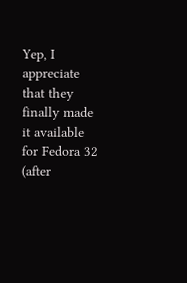Yep, I appreciate that they finally made it available for Fedora 32 (after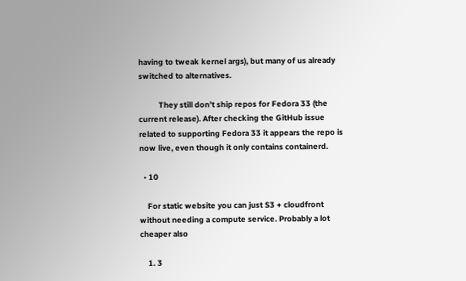having to tweak kernel args), but many of us already switched to alternatives.

          They still don’t ship repos for Fedora 33 (the current release). After checking the GitHub issue related to supporting Fedora 33 it appears the repo is now live, even though it only contains containerd.

  • 10

    For static website you can just S3 + cloudfront without needing a compute service. Probably a lot cheaper also

    1. 3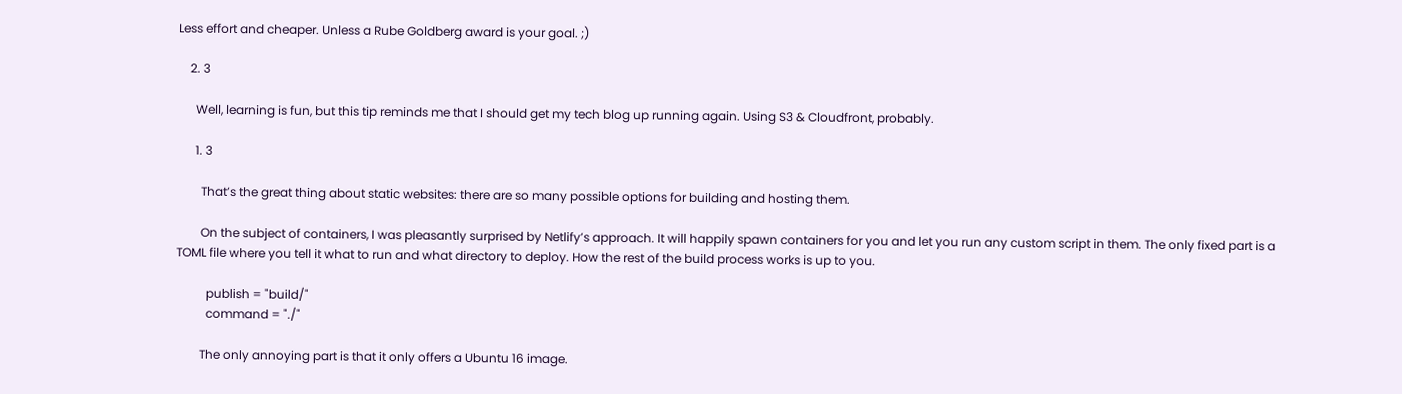Less effort and cheaper. Unless a Rube Goldberg award is your goal. ;)

    2. 3

      Well, learning is fun, but this tip reminds me that I should get my tech blog up running again. Using S3 & Cloudfront, probably.

      1. 3

        That’s the great thing about static websites: there are so many possible options for building and hosting them.

        On the subject of containers, I was pleasantly surprised by Netlify’s approach. It will happily spawn containers for you and let you run any custom script in them. The only fixed part is a TOML file where you tell it what to run and what directory to deploy. How the rest of the build process works is up to you.

          publish = "build/"
          command = "./"

        The only annoying part is that it only offers a Ubuntu 16 image.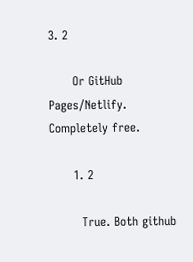3. 2

      Or GitHub Pages/Netlify. Completely free.

      1. 2

        True. Both github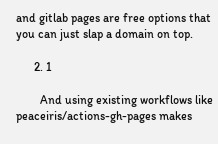and gitlab pages are free options that you can just slap a domain on top.

      2. 1

        And using existing workflows like peaceiris/actions-gh-pages makes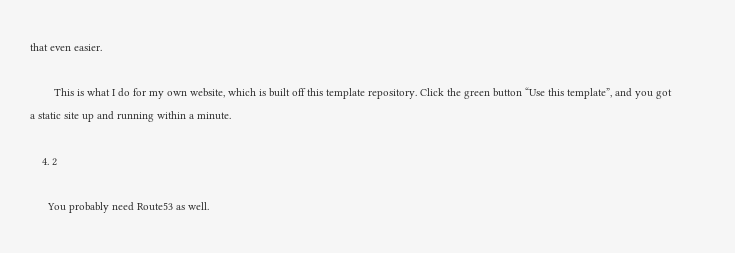that even easier.

        This is what I do for my own website, which is built off this template repository. Click the green button “Use this template”, and you got a static site up and running within a minute.

    4. 2

      You probably need Route53 as well.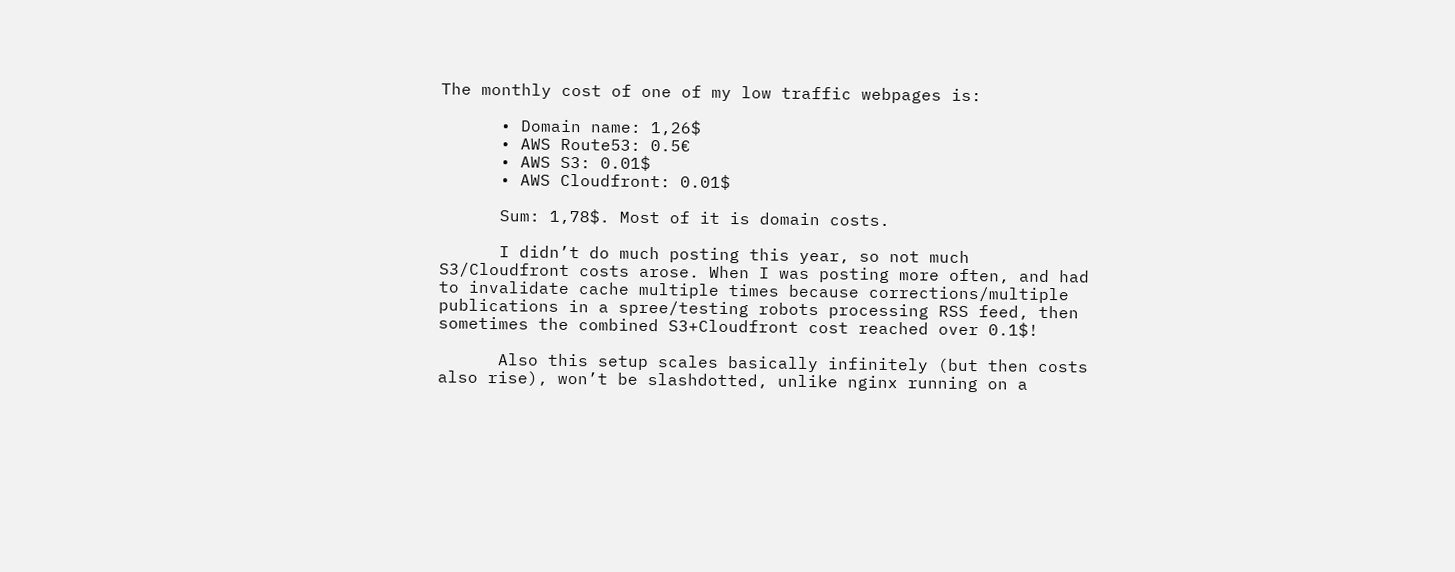The monthly cost of one of my low traffic webpages is:

      • Domain name: 1,26$
      • AWS Route53: 0.5€
      • AWS S3: 0.01$
      • AWS Cloudfront: 0.01$

      Sum: 1,78$. Most of it is domain costs.

      I didn’t do much posting this year, so not much S3/Cloudfront costs arose. When I was posting more often, and had to invalidate cache multiple times because corrections/multiple publications in a spree/testing robots processing RSS feed, then sometimes the combined S3+Cloudfront cost reached over 0.1$!

      Also this setup scales basically infinitely (but then costs also rise), won’t be slashdotted, unlike nginx running on a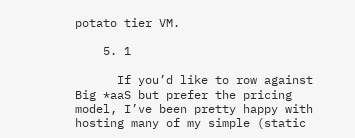potato tier VM.

    5. 1

      If you’d like to row against Big *aaS but prefer the pricing model, I’ve been pretty happy with hosting many of my simple (static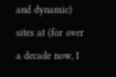and dynamic) sites at (for over a decade now, I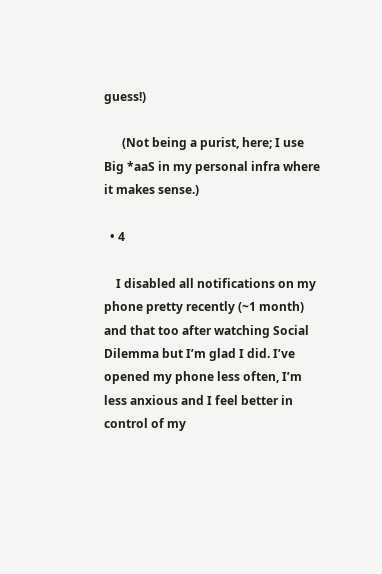guess!)

      (Not being a purist, here; I use Big *aaS in my personal infra where it makes sense.)

  • 4

    I disabled all notifications on my phone pretty recently (~1 month) and that too after watching Social Dilemma but I’m glad I did. I’ve opened my phone less often, I’m less anxious and I feel better in control of my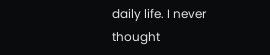daily life. I never thought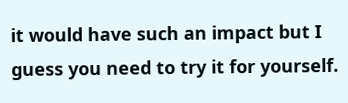it would have such an impact but I guess you need to try it for yourself.